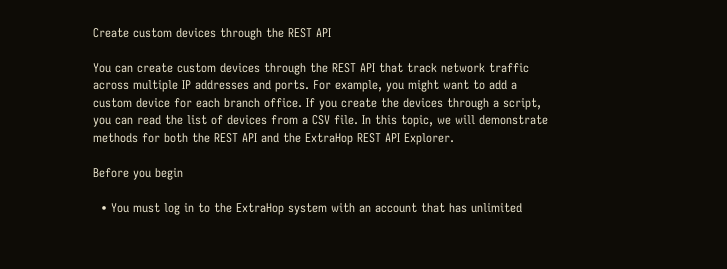Create custom devices through the REST API

You can create custom devices through the REST API that track network traffic across multiple IP addresses and ports. For example, you might want to add a custom device for each branch office. If you create the devices through a script, you can read the list of devices from a CSV file. In this topic, we will demonstrate methods for both the REST API and the ExtraHop REST API Explorer.

Before you begin

  • You must log in to the ExtraHop system with an account that has unlimited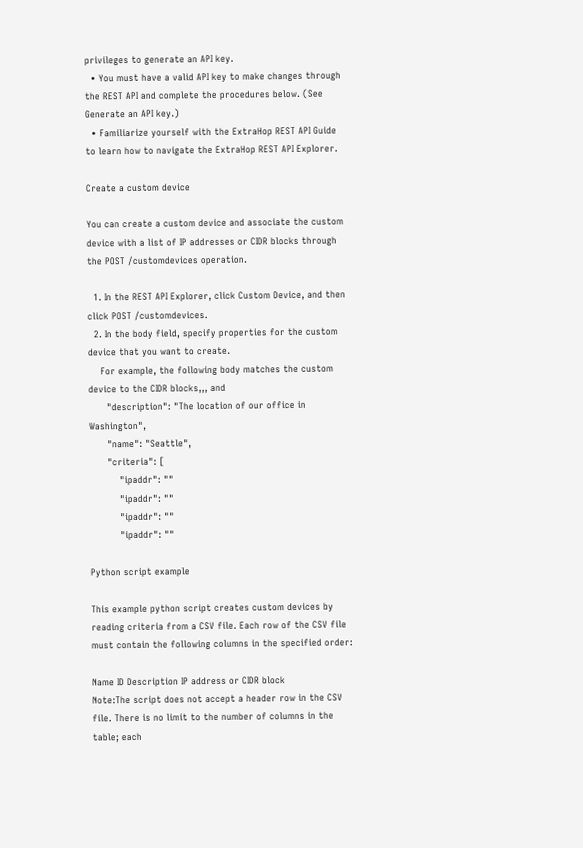privileges to generate an API key.
  • You must have a valid API key to make changes through the REST API and complete the procedures below. (See Generate an API key.)
  • Familiarize yourself with the ExtraHop REST API Guide to learn how to navigate the ExtraHop REST API Explorer.

Create a custom device

You can create a custom device and associate the custom device with a list of IP addresses or CIDR blocks through the POST /customdevices operation.

  1. In the REST API Explorer, click Custom Device, and then click POST /customdevices.
  2. In the body field, specify properties for the custom device that you want to create.
    For example, the following body matches the custom device to the CIDR blocks,,, and
      "description": "The location of our office in Washington",
      "name": "Seattle",
      "criteria": [
          "ipaddr": ""
          "ipaddr": ""
          "ipaddr": ""
          "ipaddr": ""

Python script example

This example python script creates custom devices by reading criteria from a CSV file. Each row of the CSV file must contain the following columns in the specified order:

Name ID Description IP address or CIDR block
Note:The script does not accept a header row in the CSV file. There is no limit to the number of columns in the table; each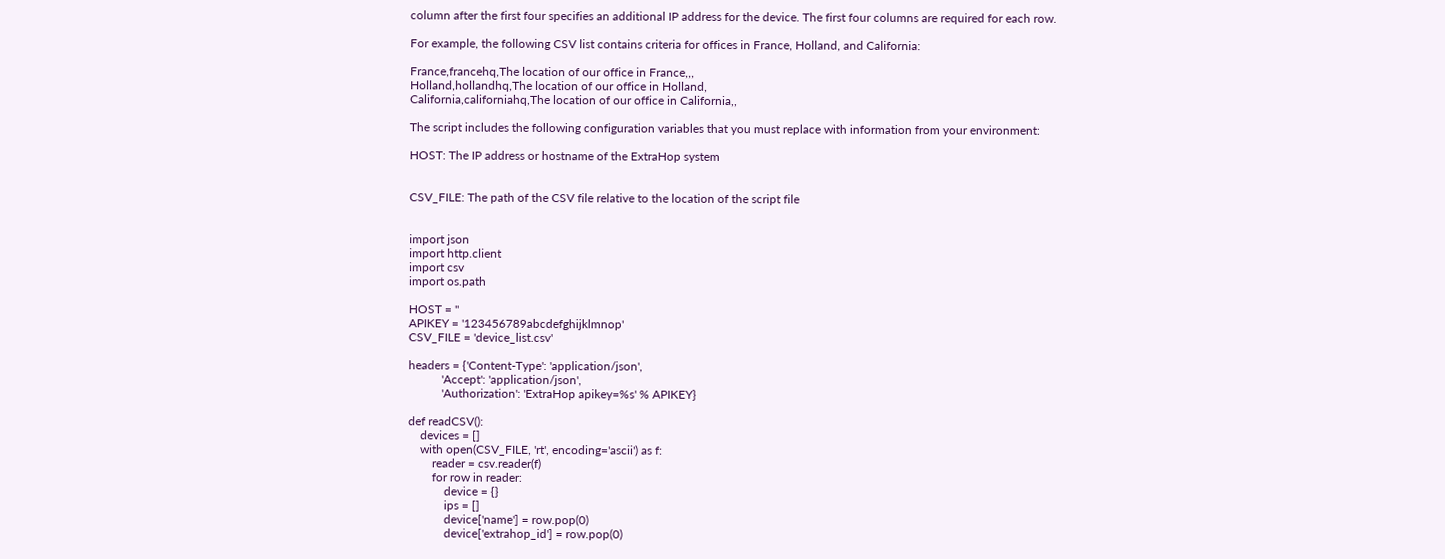column after the first four specifies an additional IP address for the device. The first four columns are required for each row.

For example, the following CSV list contains criteria for offices in France, Holland, and California:

France,francehq,The location of our office in France,,,
Holland,hollandhq,The location of our office in Holland,
California,californiahq,The location of our office in California,,

The script includes the following configuration variables that you must replace with information from your environment:

HOST: The IP address or hostname of the ExtraHop system


CSV_FILE: The path of the CSV file relative to the location of the script file


import json
import http.client
import csv
import os.path

HOST = ''
APIKEY = '123456789abcdefghijklmnop'
CSV_FILE = 'device_list.csv'

headers = {'Content-Type': 'application/json',
           'Accept': 'application/json',
           'Authorization': 'ExtraHop apikey=%s' % APIKEY}

def readCSV():
    devices = []
    with open(CSV_FILE, 'rt', encoding='ascii') as f:
        reader = csv.reader(f)
        for row in reader:
            device = {}
            ips = []
            device['name'] = row.pop(0)
            device['extrahop_id'] = row.pop(0)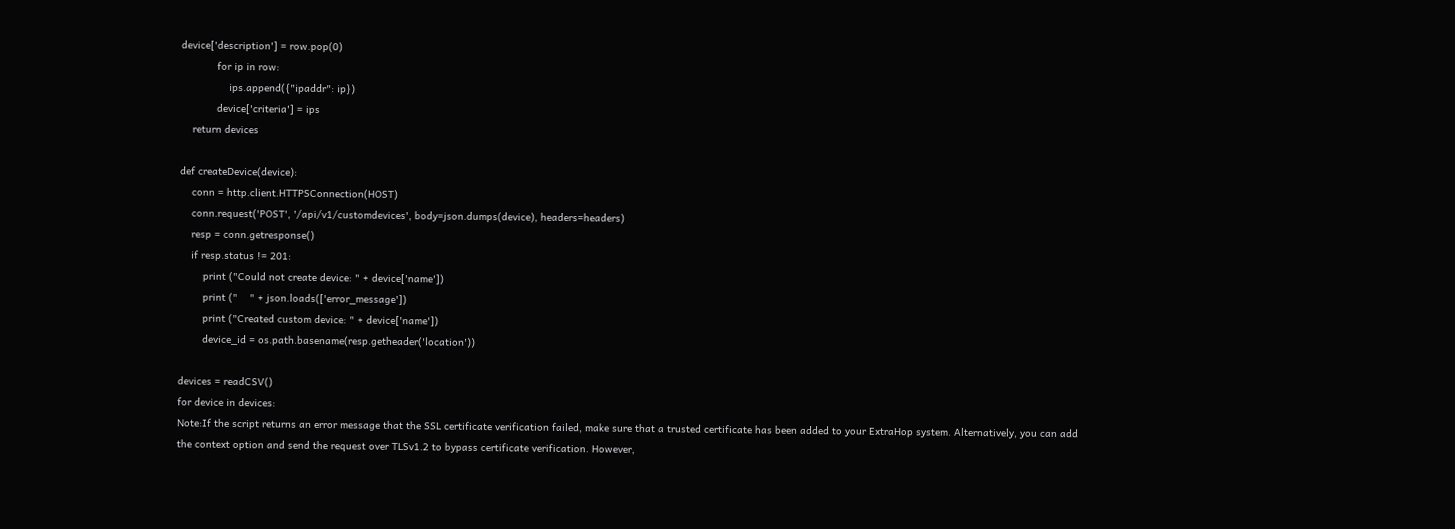device['description'] = row.pop(0)
            for ip in row:
                ips.append({"ipaddr": ip})
            device['criteria'] = ips
    return devices

def createDevice(device):
    conn = http.client.HTTPSConnection(HOST)
    conn.request('POST', '/api/v1/customdevices', body=json.dumps(device), headers=headers)
    resp = conn.getresponse()
    if resp.status != 201:
        print ("Could not create device: " + device['name'])
        print ("    " + json.loads(['error_message'])
        print ("Created custom device: " + device['name'])
        device_id = os.path.basename(resp.getheader('location'))

devices = readCSV()
for device in devices:
Note:If the script returns an error message that the SSL certificate verification failed, make sure that a trusted certificate has been added to your ExtraHop system. Alternatively, you can add the context option and send the request over TLSv1.2 to bypass certificate verification. However,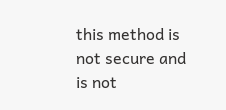this method is not secure and is not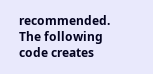recommended. The following code creates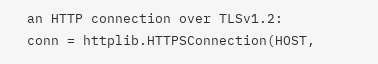an HTTP connection over TLSv1.2:
conn = httplib.HTTPSConnection(HOST,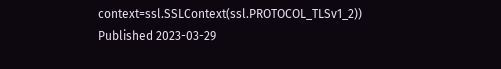context=ssl.SSLContext(ssl.PROTOCOL_TLSv1_2))
Published 2023-03-29